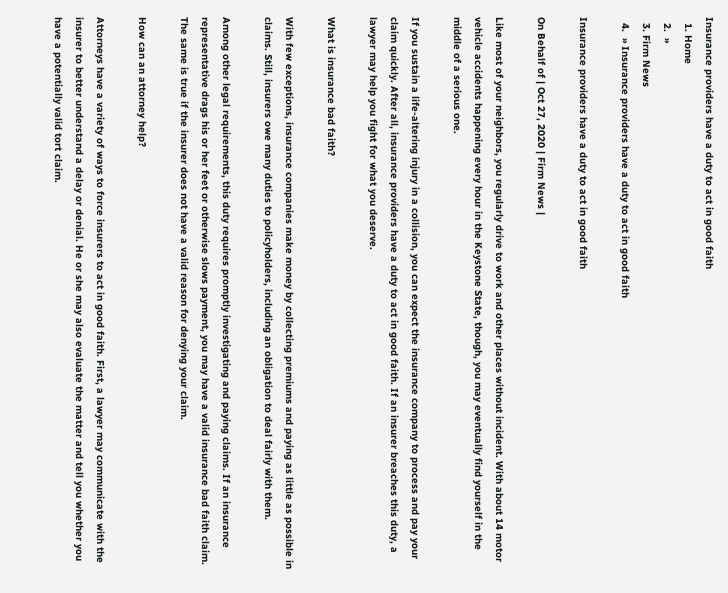Insurance providers have a duty to act in good faith
  1. Home
  2.  »
  3. Firm News
  4.  » Insurance providers have a duty to act in good faith

Insurance providers have a duty to act in good faith

On Behalf of | Oct 27, 2020 | Firm News |

Like most of your neighbors, you regularly drive to work and other places without incident. With about 14 motor vehicle accidents happening every hour in the Keystone State, though, you may eventually find yourself in the middle of a serious one.

If you sustain a life-altering injury in a collision, you can expect the insurance company to process and pay your claim quickly. After all, insurance providers have a duty to act in good faith. If an insurer breaches this duty, a lawyer may help you fight for what you deserve.

What is insurance bad faith?

With few exceptions, insurance companies make money by collecting premiums and paying as little as possible in claims. Still, insurers owe many duties to policyholders, including an obligation to deal fairly with them.

Among other legal requirements, this duty requires promptly investigating and paying claims. If an insurance representative drags his or her feet or otherwise slows payment, you may have a valid insurance bad faith claim. The same is true if the insurer does not have a valid reason for denying your claim.

How can an attorney help?

Attorneys have a variety of ways to force insurers to act in good faith. First, a lawyer may communicate with the insurer to better understand a delay or denial. He or she may also evaluate the matter and tell you whether you have a potentially valid tort claim.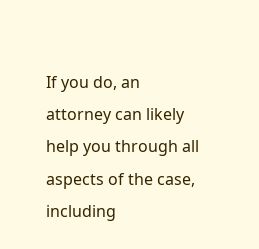If you do, an attorney can likely help you through all aspects of the case, including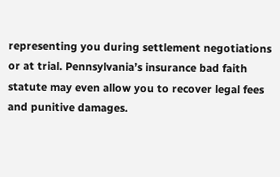representing you during settlement negotiations or at trial. Pennsylvania’s insurance bad faith statute may even allow you to recover legal fees and punitive damages.